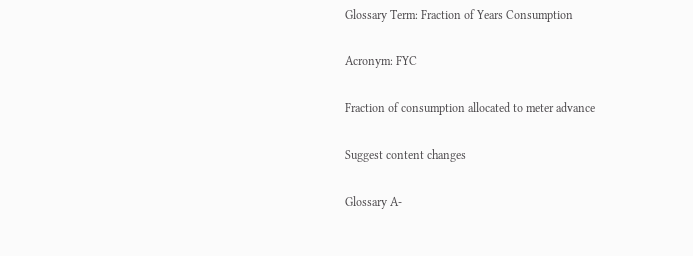Glossary Term: Fraction of Years Consumption

Acronym: FYC

Fraction of consumption allocated to meter advance

Suggest content changes

Glossary A-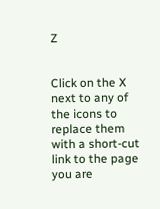Z


Click on the X next to any of the icons to replace them with a short-cut link to the page you are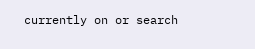currently on or search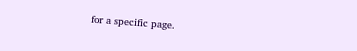for a specific page.